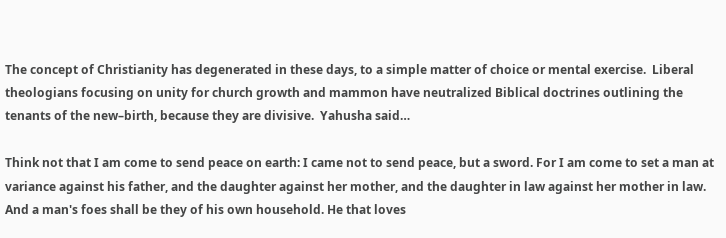The concept of Christianity has degenerated in these days, to a simple matter of choice or mental exercise.  Liberal theologians focusing on unity for church growth and mammon have neutralized Biblical doctrines outlining the tenants of the new–birth, because they are divisive.  Yahusha said…

Think not that I am come to send peace on earth: I came not to send peace, but a sword. For I am come to set a man at variance against his father, and the daughter against her mother, and the daughter in law against her mother in law. And a man's foes shall be they of his own household. He that loves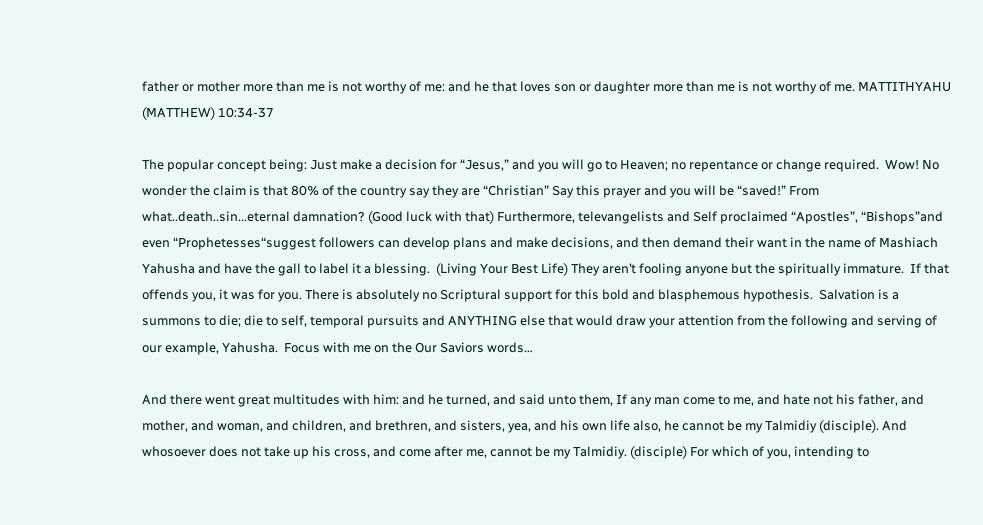father or mother more than me is not worthy of me: and he that loves son or daughter more than me is not worthy of me. MATTITHYAHU (MATTHEW) 10:34-37

The popular concept being: Just make a decision for “Jesus,” and you will go to Heaven; no repentance or change required.  Wow! No wonder the claim is that 80% of the country say they are “Christian” Say this prayer and you will be “saved!” From what..death..sin...eternal damnation? (Good luck with that) Furthermore, televangelists and Self proclaimed “Apostles”, “Bishops”and even “Prophetesses“suggest followers can develop plans and make decisions, and then demand their want in the name of Mashiach Yahusha and have the gall to label it a blessing.  (Living Your Best Life) They aren’t fooling anyone but the spiritually immature.  If that offends you, it was for you. There is absolutely no Scriptural support for this bold and blasphemous hypothesis.  Salvation is a summons to die; die to self, temporal pursuits and ANYTHING else that would draw your attention from the following and serving of our example, Yahusha.  Focus with me on the Our Saviors words…

And there went great multitudes with him: and he turned, and said unto them, If any man come to me, and hate not his father, and mother, and woman, and children, and brethren, and sisters, yea, and his own life also, he cannot be my Talmidiy (disciple). And whosoever does not take up his cross, and come after me, cannot be my Talmidiy. (disciple) For which of you, intending to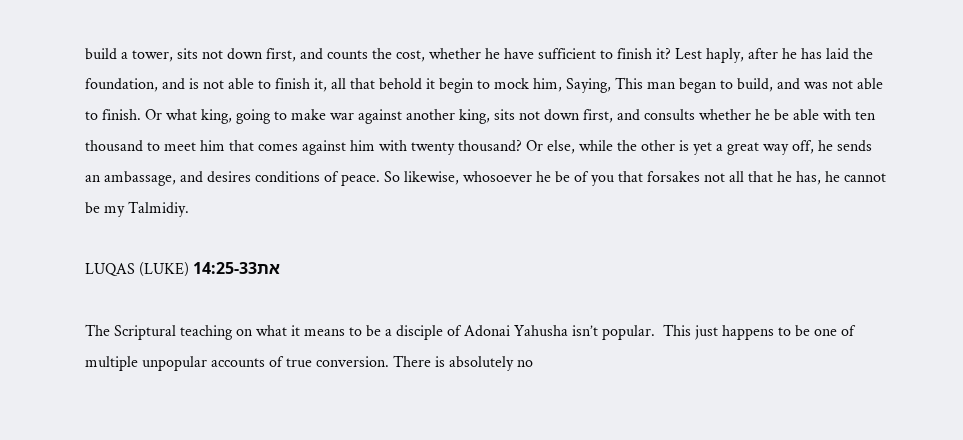build a tower, sits not down first, and counts the cost, whether he have sufficient to finish it? Lest haply, after he has laid the foundation, and is not able to finish it, all that behold it begin to mock him, Saying, This man began to build, and was not able to finish. Or what king, going to make war against another king, sits not down first, and consults whether he be able with ten thousand to meet him that comes against him with twenty thousand? Or else, while the other is yet a great way off, he sends an ambassage, and desires conditions of peace. So likewise, whosoever he be of you that forsakes not all that he has, he cannot be my Talmidiy.

LUQAS (LUKE) 14:25-33את

The Scriptural teaching on what it means to be a disciple of Adonai Yahusha isn’t popular.  This just happens to be one of multiple unpopular accounts of true conversion. There is absolutely no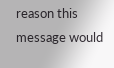reason this message would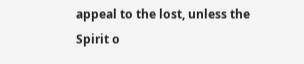appeal to the lost, unless the Spirit o